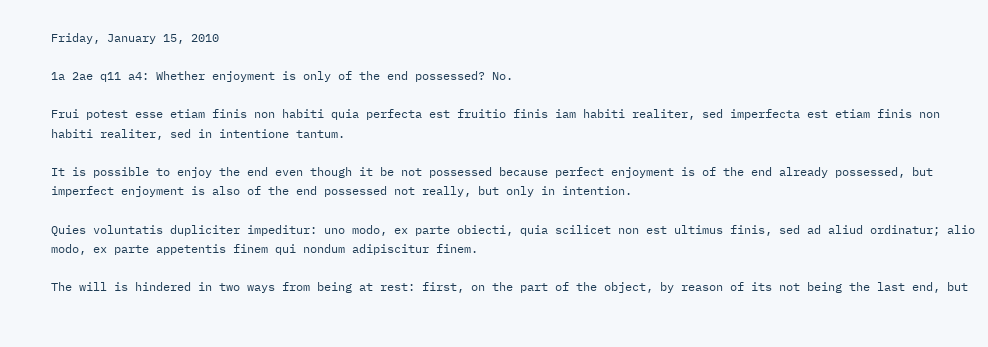Friday, January 15, 2010

1a 2ae q11 a4: Whether enjoyment is only of the end possessed? No.

Frui potest esse etiam finis non habiti quia perfecta est fruitio finis iam habiti realiter, sed imperfecta est etiam finis non habiti realiter, sed in intentione tantum.

It is possible to enjoy the end even though it be not possessed because perfect enjoyment is of the end already possessed, but imperfect enjoyment is also of the end possessed not really, but only in intention.

Quies voluntatis dupliciter impeditur: uno modo, ex parte obiecti, quia scilicet non est ultimus finis, sed ad aliud ordinatur; alio modo, ex parte appetentis finem qui nondum adipiscitur finem.

The will is hindered in two ways from being at rest: first, on the part of the object, by reason of its not being the last end, but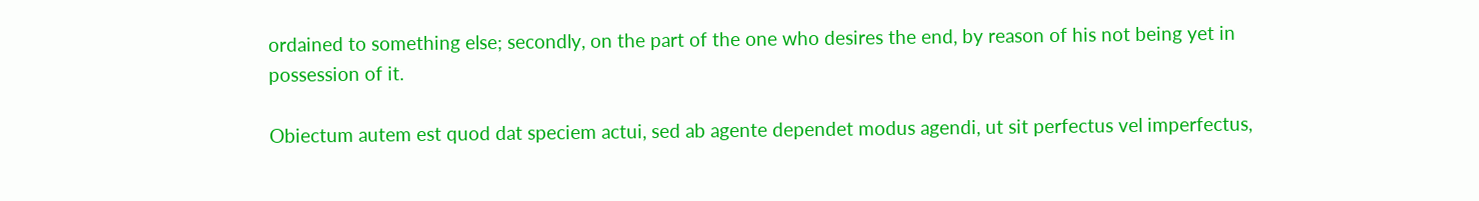ordained to something else; secondly, on the part of the one who desires the end, by reason of his not being yet in possession of it.

Obiectum autem est quod dat speciem actui, sed ab agente dependet modus agendi, ut sit perfectus vel imperfectus,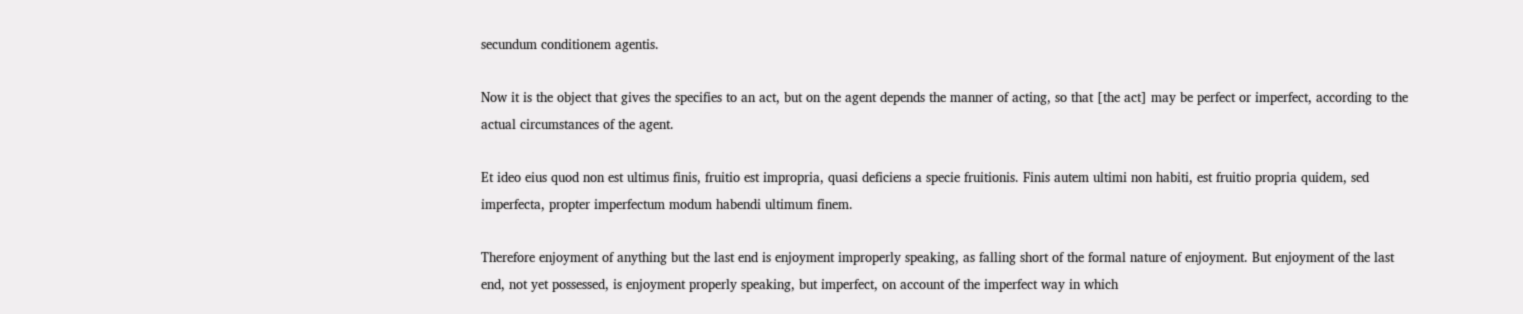secundum conditionem agentis.

Now it is the object that gives the specifies to an act, but on the agent depends the manner of acting, so that [the act] may be perfect or imperfect, according to the actual circumstances of the agent.

Et ideo eius quod non est ultimus finis, fruitio est impropria, quasi deficiens a specie fruitionis. Finis autem ultimi non habiti, est fruitio propria quidem, sed imperfecta, propter imperfectum modum habendi ultimum finem.

Therefore enjoyment of anything but the last end is enjoyment improperly speaking, as falling short of the formal nature of enjoyment. But enjoyment of the last end, not yet possessed, is enjoyment properly speaking, but imperfect, on account of the imperfect way in which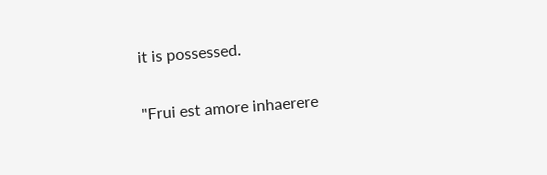it is possessed.

"Frui est amore inhaerere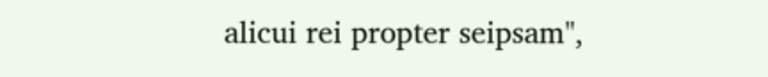alicui rei propter seipsam",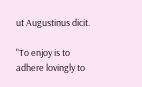ut Augustinus dicit.

"To enjoy is to adhere lovingly to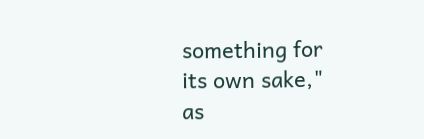something for its own sake," as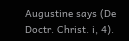Augustine says (De Doctr. Christ. i, 4).